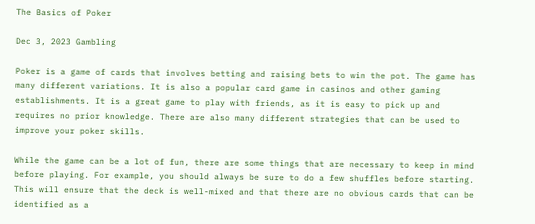The Basics of Poker

Dec 3, 2023 Gambling

Poker is a game of cards that involves betting and raising bets to win the pot. The game has many different variations. It is also a popular card game in casinos and other gaming establishments. It is a great game to play with friends, as it is easy to pick up and requires no prior knowledge. There are also many different strategies that can be used to improve your poker skills.

While the game can be a lot of fun, there are some things that are necessary to keep in mind before playing. For example, you should always be sure to do a few shuffles before starting. This will ensure that the deck is well-mixed and that there are no obvious cards that can be identified as a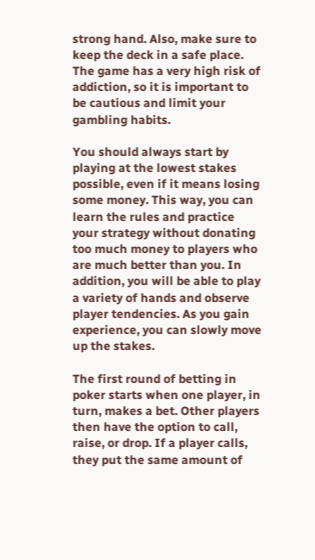strong hand. Also, make sure to keep the deck in a safe place. The game has a very high risk of addiction, so it is important to be cautious and limit your gambling habits.

You should always start by playing at the lowest stakes possible, even if it means losing some money. This way, you can learn the rules and practice your strategy without donating too much money to players who are much better than you. In addition, you will be able to play a variety of hands and observe player tendencies. As you gain experience, you can slowly move up the stakes.

The first round of betting in poker starts when one player, in turn, makes a bet. Other players then have the option to call, raise, or drop. If a player calls, they put the same amount of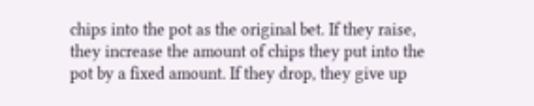chips into the pot as the original bet. If they raise, they increase the amount of chips they put into the pot by a fixed amount. If they drop, they give up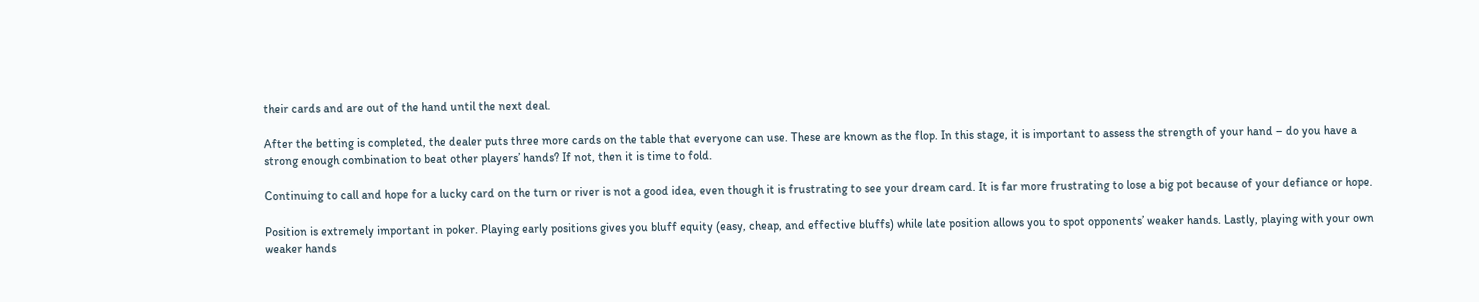their cards and are out of the hand until the next deal.

After the betting is completed, the dealer puts three more cards on the table that everyone can use. These are known as the flop. In this stage, it is important to assess the strength of your hand – do you have a strong enough combination to beat other players’ hands? If not, then it is time to fold.

Continuing to call and hope for a lucky card on the turn or river is not a good idea, even though it is frustrating to see your dream card. It is far more frustrating to lose a big pot because of your defiance or hope.

Position is extremely important in poker. Playing early positions gives you bluff equity (easy, cheap, and effective bluffs) while late position allows you to spot opponents’ weaker hands. Lastly, playing with your own weaker hands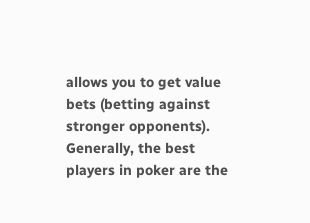allows you to get value bets (betting against stronger opponents). Generally, the best players in poker are the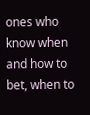ones who know when and how to bet, when to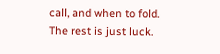call, and when to fold. The rest is just luck.